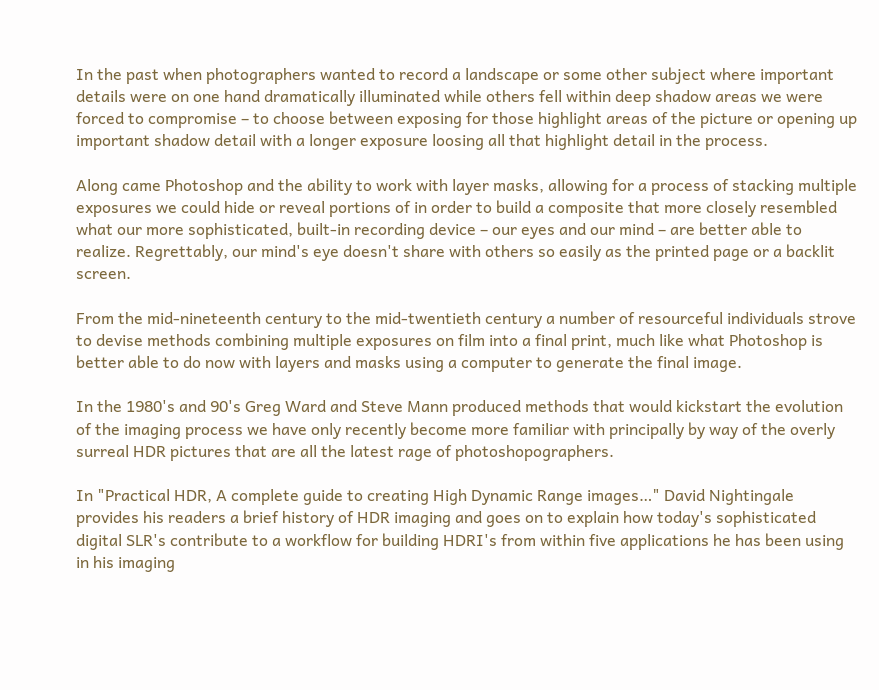In the past when photographers wanted to record a landscape or some other subject where important details were on one hand dramatically illuminated while others fell within deep shadow areas we were forced to compromise – to choose between exposing for those highlight areas of the picture or opening up important shadow detail with a longer exposure loosing all that highlight detail in the process.

Along came Photoshop and the ability to work with layer masks, allowing for a process of stacking multiple exposures we could hide or reveal portions of in order to build a composite that more closely resembled what our more sophisticated, built-in recording device – our eyes and our mind – are better able to realize. Regrettably, our mind's eye doesn't share with others so easily as the printed page or a backlit screen.

From the mid-nineteenth century to the mid-twentieth century a number of resourceful individuals strove to devise methods combining multiple exposures on film into a final print, much like what Photoshop is better able to do now with layers and masks using a computer to generate the final image.

In the 1980's and 90's Greg Ward and Steve Mann produced methods that would kickstart the evolution of the imaging process we have only recently become more familiar with principally by way of the overly surreal HDR pictures that are all the latest rage of photoshopographers.

In "Practical HDR, A complete guide to creating High Dynamic Range images…" David Nightingale provides his readers a brief history of HDR imaging and goes on to explain how today's sophisticated digital SLR's contribute to a workflow for building HDRI's from within five applications he has been using in his imaging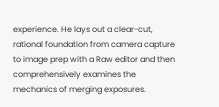experience. He lays out a clear-cut, rational foundation from camera capture to image prep with a Raw editor and then comprehensively examines the mechanics of merging exposures.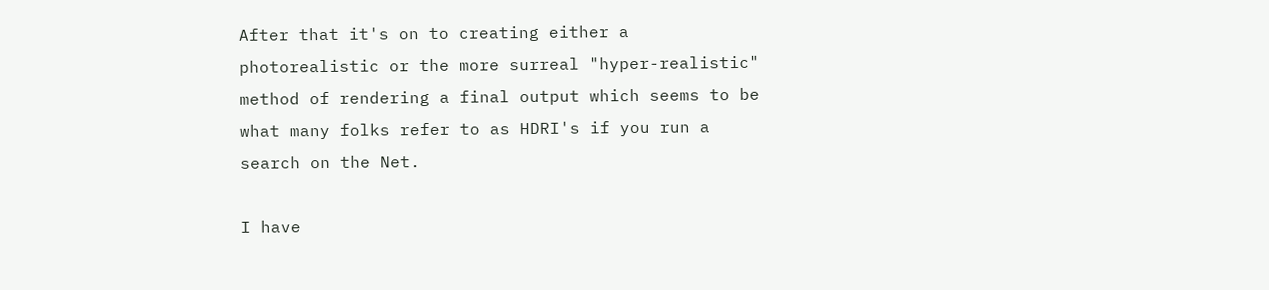After that it's on to creating either a photorealistic or the more surreal "hyper-realistic" method of rendering a final output which seems to be what many folks refer to as HDRI's if you run a search on the Net.

I have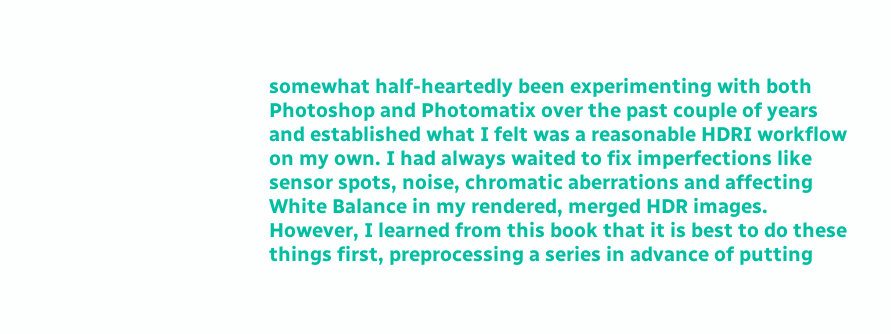somewhat half-heartedly been experimenting with both Photoshop and Photomatix over the past couple of years and established what I felt was a reasonable HDRI workflow on my own. I had always waited to fix imperfections like sensor spots, noise, chromatic aberrations and affecting White Balance in my rendered, merged HDR images. However, I learned from this book that it is best to do these things first, preprocessing a series in advance of putting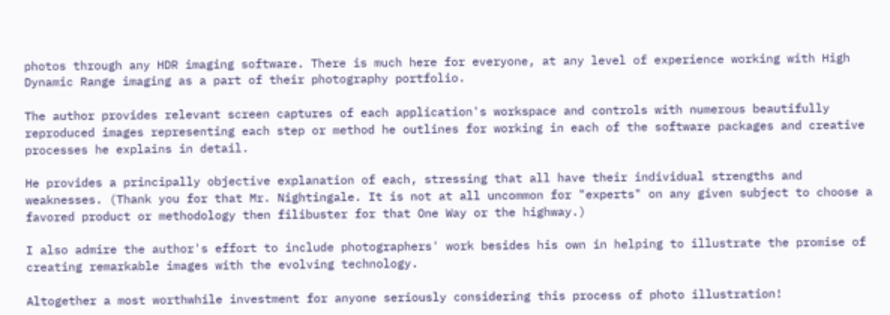photos through any HDR imaging software. There is much here for everyone, at any level of experience working with High Dynamic Range imaging as a part of their photography portfolio.

The author provides relevant screen captures of each application's workspace and controls with numerous beautifully reproduced images representing each step or method he outlines for working in each of the software packages and creative processes he explains in detail.

He provides a principally objective explanation of each, stressing that all have their individual strengths and weaknesses. (Thank you for that Mr. Nightingale. It is not at all uncommon for "experts" on any given subject to choose a favored product or methodology then filibuster for that One Way or the highway.)

I also admire the author's effort to include photographers' work besides his own in helping to illustrate the promise of creating remarkable images with the evolving technology.

Altogether a most worthwhile investment for anyone seriously considering this process of photo illustration!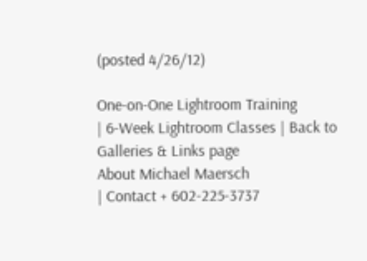(posted 4/26/12)

One-on-One Lightroom Training
| 6-Week Lightroom Classes | Back to Galleries & Links page
About Michael Maersch
| Contact + 602-225-3737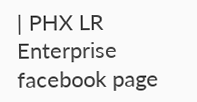| PHX LR Enterprise facebook page